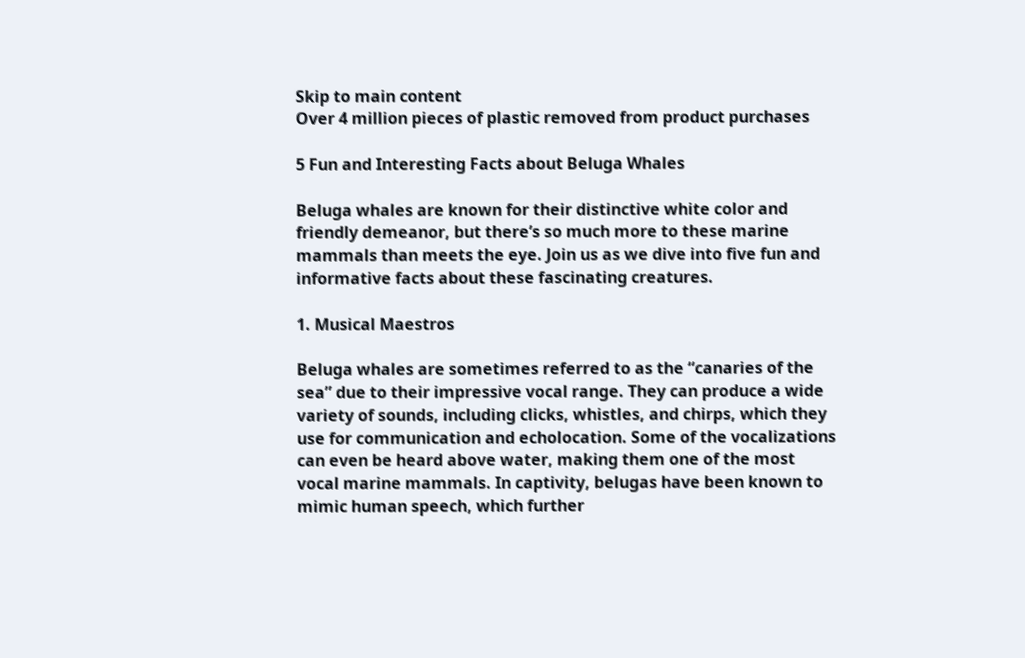Skip to main content
Over 4 million pieces of plastic removed from product purchases

5 Fun and Interesting Facts about Beluga Whales

Beluga whales are known for their distinctive white color and friendly demeanor, but there’s so much more to these marine mammals than meets the eye. Join us as we dive into five fun and informative facts about these fascinating creatures.

1. Musical Maestros

Beluga whales are sometimes referred to as the “canaries of the sea” due to their impressive vocal range. They can produce a wide variety of sounds, including clicks, whistles, and chirps, which they use for communication and echolocation. Some of the vocalizations can even be heard above water, making them one of the most vocal marine mammals. In captivity, belugas have been known to mimic human speech, which further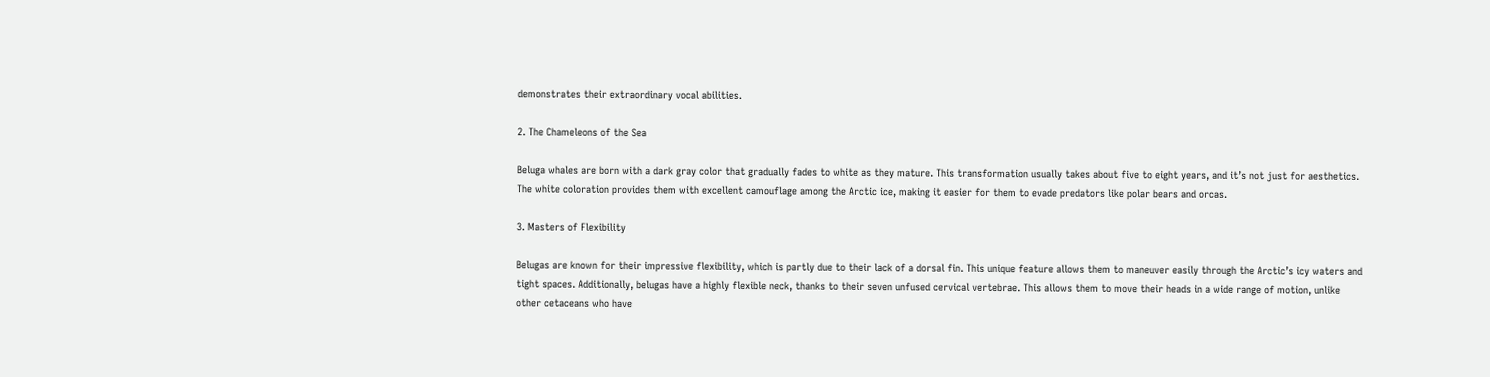demonstrates their extraordinary vocal abilities.

2. The Chameleons of the Sea

Beluga whales are born with a dark gray color that gradually fades to white as they mature. This transformation usually takes about five to eight years, and it’s not just for aesthetics. The white coloration provides them with excellent camouflage among the Arctic ice, making it easier for them to evade predators like polar bears and orcas.

3. Masters of Flexibility

Belugas are known for their impressive flexibility, which is partly due to their lack of a dorsal fin. This unique feature allows them to maneuver easily through the Arctic’s icy waters and tight spaces. Additionally, belugas have a highly flexible neck, thanks to their seven unfused cervical vertebrae. This allows them to move their heads in a wide range of motion, unlike other cetaceans who have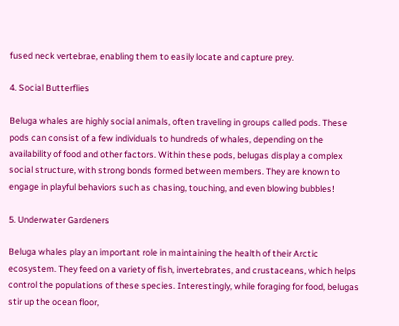fused neck vertebrae, enabling them to easily locate and capture prey.

4. Social Butterflies

Beluga whales are highly social animals, often traveling in groups called pods. These pods can consist of a few individuals to hundreds of whales, depending on the availability of food and other factors. Within these pods, belugas display a complex social structure, with strong bonds formed between members. They are known to engage in playful behaviors such as chasing, touching, and even blowing bubbles!

5. Underwater Gardeners

Beluga whales play an important role in maintaining the health of their Arctic ecosystem. They feed on a variety of fish, invertebrates, and crustaceans, which helps control the populations of these species. Interestingly, while foraging for food, belugas stir up the ocean floor,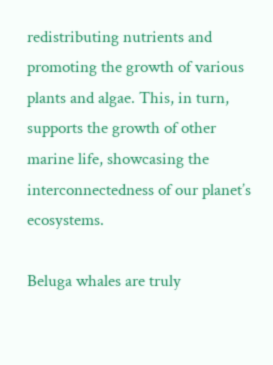redistributing nutrients and promoting the growth of various plants and algae. This, in turn, supports the growth of other marine life, showcasing the interconnectedness of our planet’s ecosystems.

Beluga whales are truly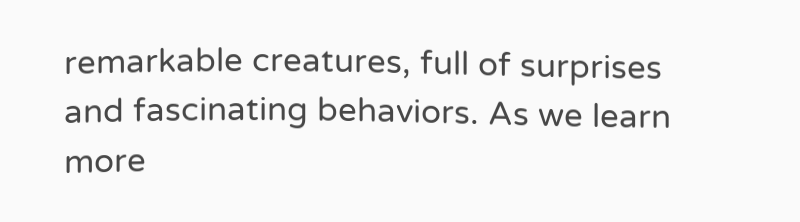remarkable creatures, full of surprises and fascinating behaviors. As we learn more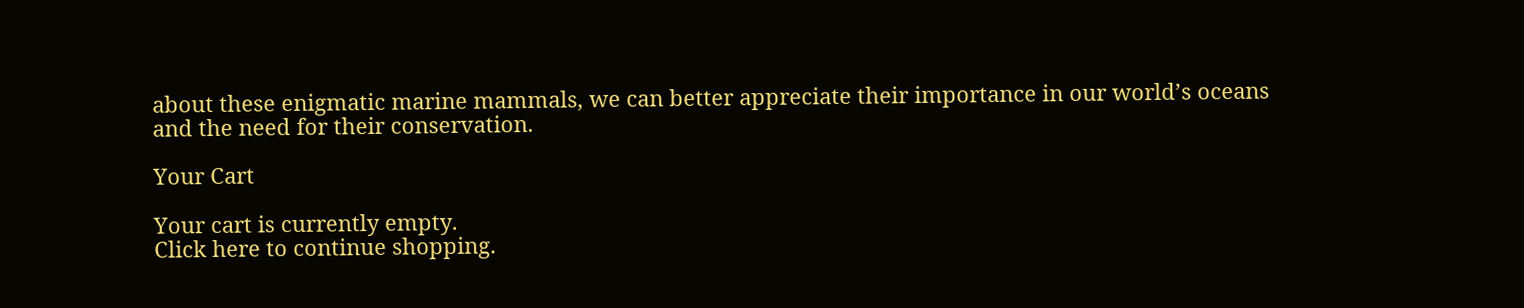about these enigmatic marine mammals, we can better appreciate their importance in our world’s oceans and the need for their conservation.

Your Cart

Your cart is currently empty.
Click here to continue shopping.